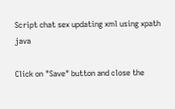Script chat sex updating xml using xpath java

Click on "Save" button and close the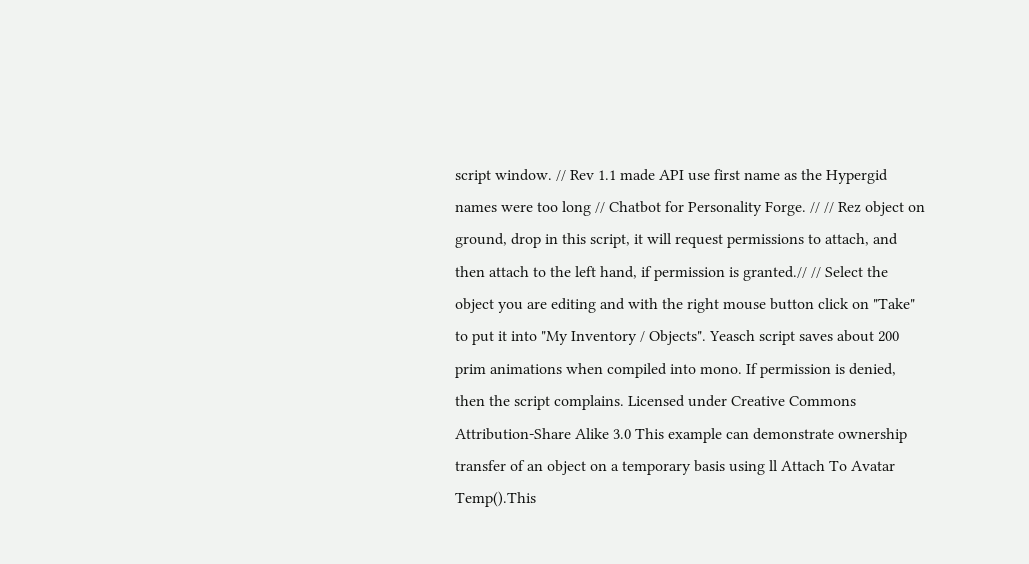script window. // Rev 1.1 made API use first name as the Hypergid names were too long // Chatbot for Personality Forge. // // Rez object on ground, drop in this script, it will request permissions to attach, and then attach to the left hand, if permission is granted.// // Select the object you are editing and with the right mouse button click on "Take" to put it into "My Inventory / Objects". Yeasch script saves about 200 prim animations when compiled into mono. If permission is denied, then the script complains. Licensed under Creative Commons Attribution-Share Alike 3.0 This example can demonstrate ownership transfer of an object on a temporary basis using ll Attach To Avatar Temp().This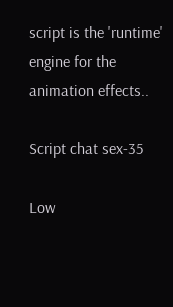script is the 'runtime' engine for the animation effects..

Script chat sex-35

Low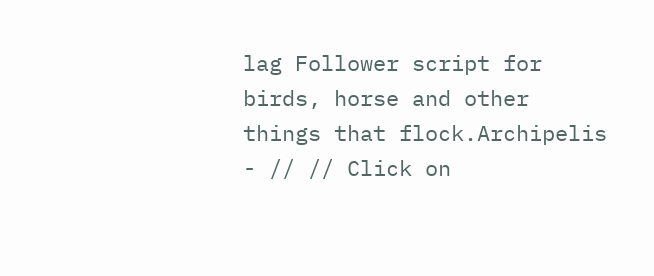lag Follower script for birds, horse and other things that flock.Archipelis - // // Click on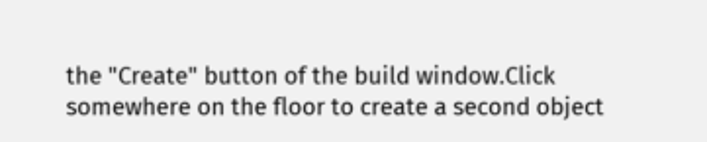the "Create" button of the build window.Click somewhere on the floor to create a second object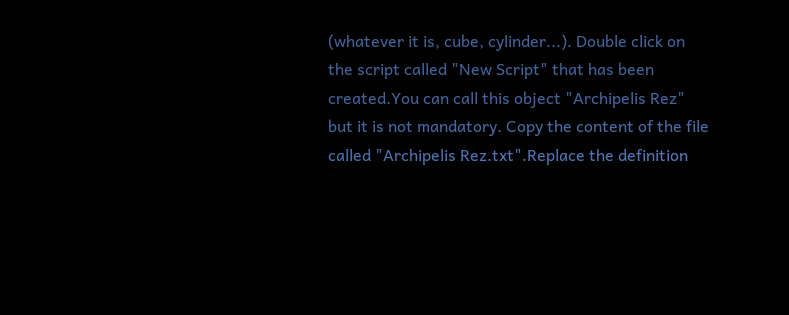(whatever it is, cube, cylinder...). Double click on the script called "New Script" that has been created.You can call this object "Archipelis Rez" but it is not mandatory. Copy the content of the file called "Archipelis Rez.txt".Replace the definition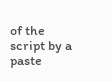of the script by a paste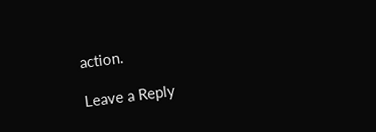action.

Leave a Reply